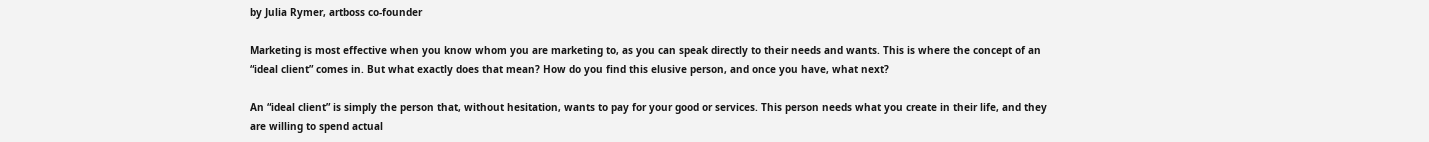by Julia Rymer, artboss co-founder

Marketing is most effective when you know whom you are marketing to, as you can speak directly to their needs and wants. This is where the concept of an “ideal client” comes in. But what exactly does that mean? How do you find this elusive person, and once you have, what next?

An “ideal client” is simply the person that, without hesitation, wants to pay for your good or services. This person needs what you create in their life, and they are willing to spend actual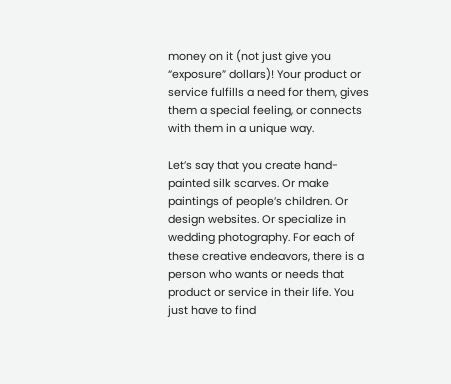money on it (not just give you “exposure” dollars)! Your product or service fulfills a need for them, gives them a special feeling, or connects with them in a unique way.

Let’s say that you create hand-painted silk scarves. Or make paintings of people’s children. Or design websites. Or specialize in wedding photography. For each of these creative endeavors, there is a person who wants or needs that product or service in their life. You just have to find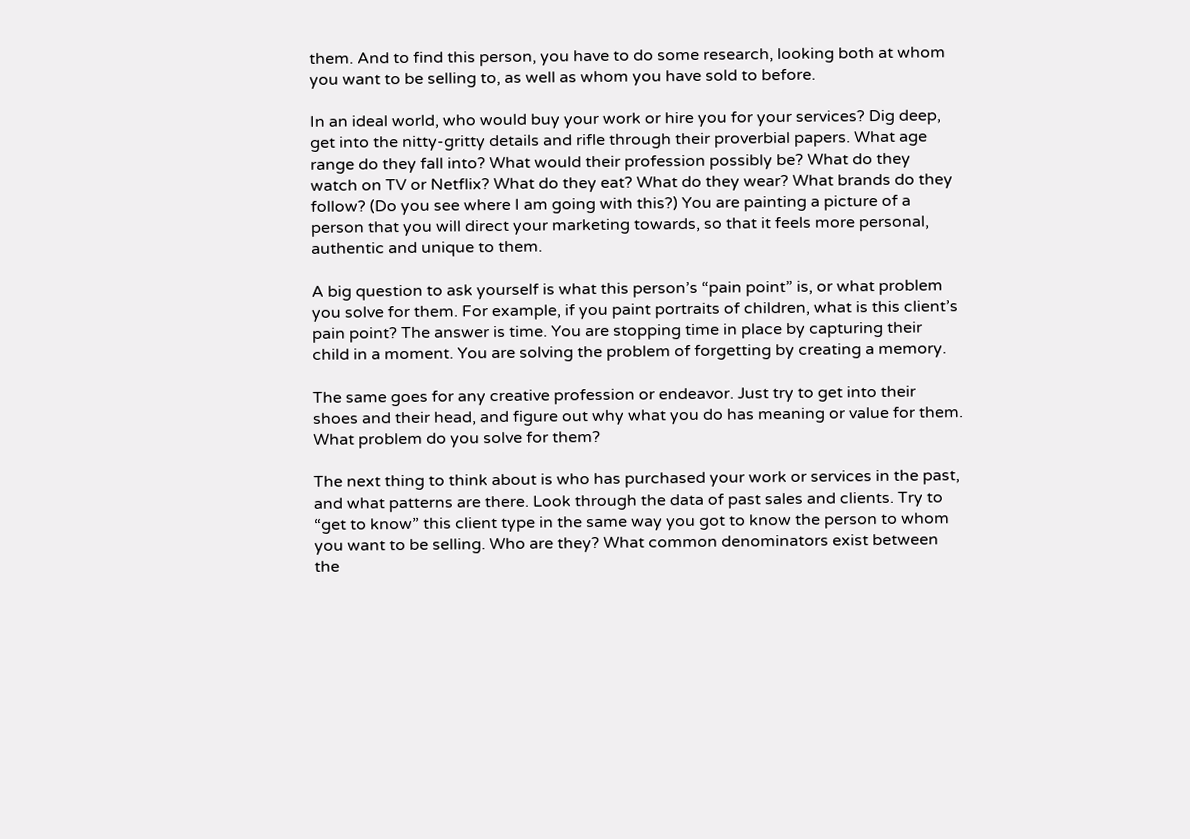them. And to find this person, you have to do some research, looking both at whom you want to be selling to, as well as whom you have sold to before.

In an ideal world, who would buy your work or hire you for your services? Dig deep, get into the nitty-gritty details and rifle through their proverbial papers. What age range do they fall into? What would their profession possibly be? What do they watch on TV or Netflix? What do they eat? What do they wear? What brands do they follow? (Do you see where I am going with this?) You are painting a picture of a person that you will direct your marketing towards, so that it feels more personal, authentic and unique to them.

A big question to ask yourself is what this person’s “pain point” is, or what problem you solve for them. For example, if you paint portraits of children, what is this client’s pain point? The answer is time. You are stopping time in place by capturing their child in a moment. You are solving the problem of forgetting by creating a memory.

The same goes for any creative profession or endeavor. Just try to get into their shoes and their head, and figure out why what you do has meaning or value for them. What problem do you solve for them?

The next thing to think about is who has purchased your work or services in the past, and what patterns are there. Look through the data of past sales and clients. Try to “get to know” this client type in the same way you got to know the person to whom you want to be selling. Who are they? What common denominators exist between the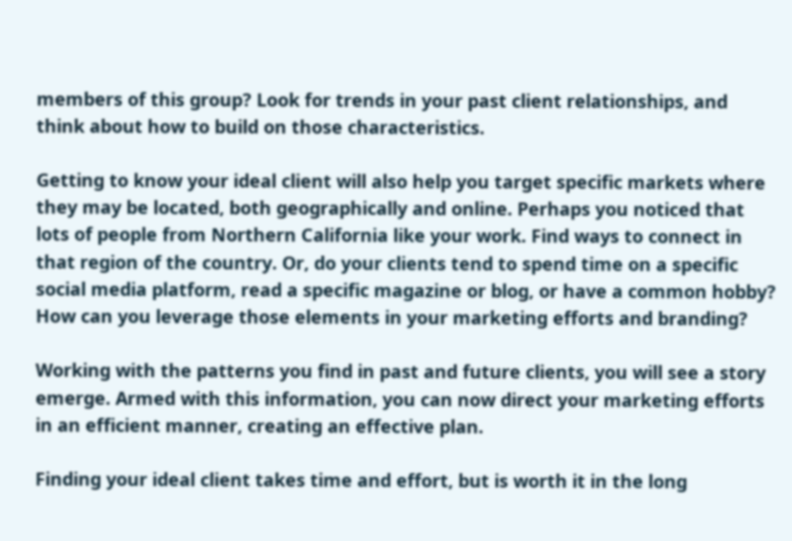members of this group? Look for trends in your past client relationships, and think about how to build on those characteristics.

Getting to know your ideal client will also help you target specific markets where they may be located, both geographically and online. Perhaps you noticed that lots of people from Northern California like your work. Find ways to connect in that region of the country. Or, do your clients tend to spend time on a specific social media platform, read a specific magazine or blog, or have a common hobby? How can you leverage those elements in your marketing efforts and branding?

Working with the patterns you find in past and future clients, you will see a story emerge. Armed with this information, you can now direct your marketing efforts in an efficient manner, creating an effective plan.

Finding your ideal client takes time and effort, but is worth it in the long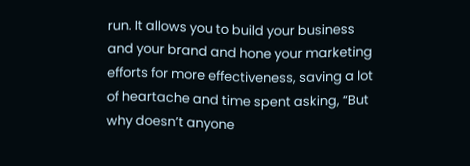run. It allows you to build your business and your brand and hone your marketing efforts for more effectiveness, saving a lot of heartache and time spent asking, “But why doesn’t anyone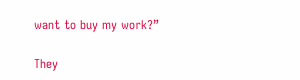want to buy my work?”

They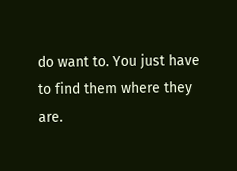do want to. You just have to find them where they are.